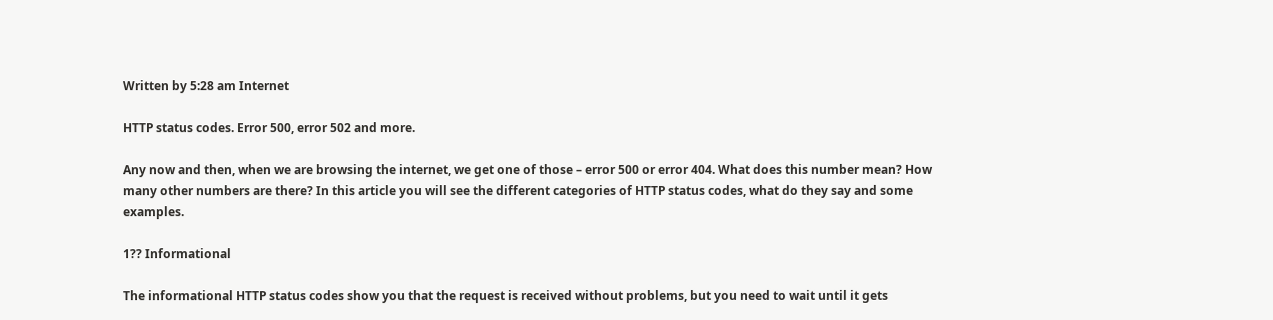Written by 5:28 am Internet

HTTP status codes. Error 500, error 502 and more.

Any now and then, when we are browsing the internet, we get one of those – error 500 or error 404. What does this number mean? How many other numbers are there? In this article you will see the different categories of HTTP status codes, what do they say and some examples.

1?? Informational

The informational HTTP status codes show you that the request is received without problems, but you need to wait until it gets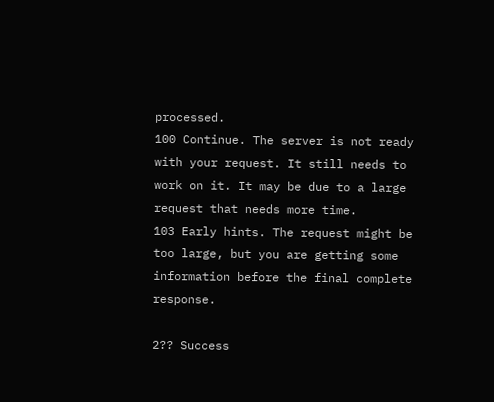processed.
100 Continue. The server is not ready with your request. It still needs to work on it. It may be due to a large request that needs more time.
103 Early hints. The request might be too large, but you are getting some information before the final complete response.

2?? Success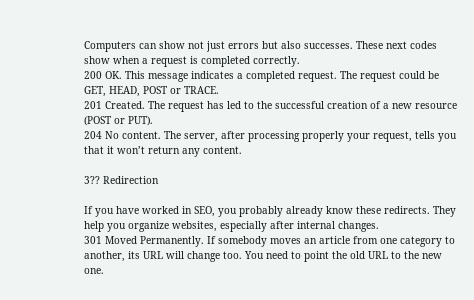Computers can show not just errors but also successes. These next codes show when a request is completed correctly.
200 OK. This message indicates a completed request. The request could be GET, HEAD, POST or TRACE.
201 Created. The request has led to the successful creation of a new resource (POST or PUT).
204 No content. The server, after processing properly your request, tells you that it won’t return any content.

3?? Redirection

If you have worked in SEO, you probably already know these redirects. They help you organize websites, especially after internal changes.
301 Moved Permanently. If somebody moves an article from one category to another, its URL will change too. You need to point the old URL to the new one.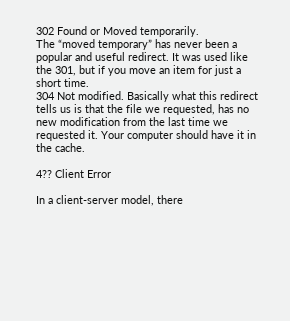302 Found or Moved temporarily.
The “moved temporary” has never been a popular and useful redirect. It was used like the 301, but if you move an item for just a short time.
304 Not modified. Basically what this redirect tells us is that the file we requested, has no new modification from the last time we requested it. Your computer should have it in the cache.

4?? Client Error

In a client-server model, there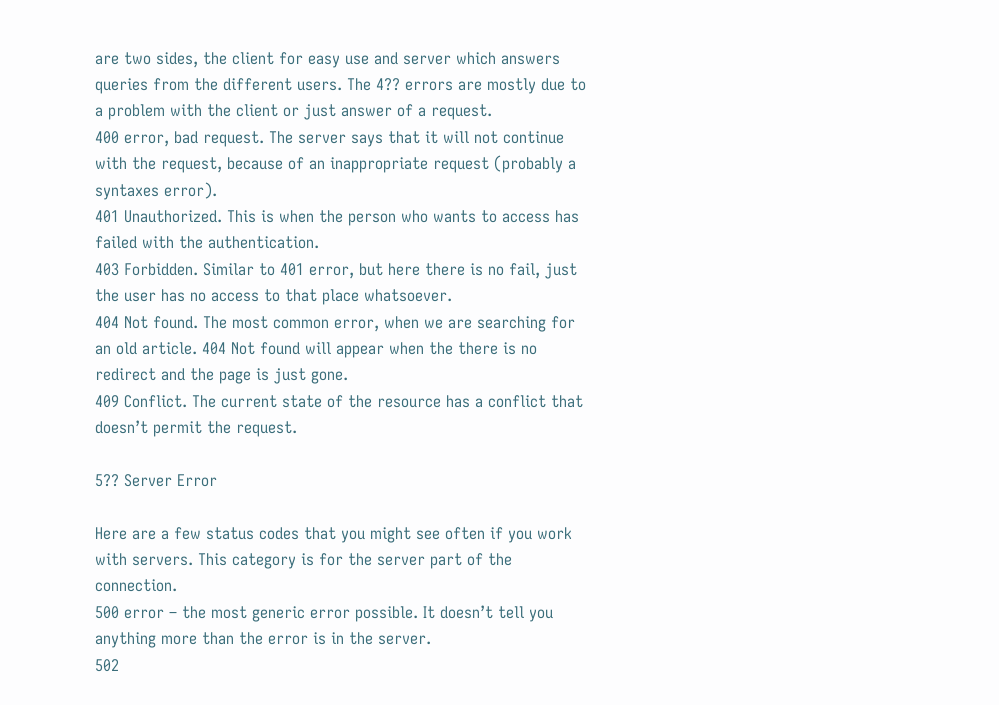are two sides, the client for easy use and server which answers queries from the different users. The 4?? errors are mostly due to a problem with the client or just answer of a request.
400 error, bad request. The server says that it will not continue with the request, because of an inappropriate request (probably a syntaxes error).
401 Unauthorized. This is when the person who wants to access has failed with the authentication.
403 Forbidden. Similar to 401 error, but here there is no fail, just the user has no access to that place whatsoever.
404 Not found. The most common error, when we are searching for an old article. 404 Not found will appear when the there is no redirect and the page is just gone.
409 Conflict. The current state of the resource has a conflict that doesn’t permit the request.

5?? Server Error

Here are a few status codes that you might see often if you work with servers. This category is for the server part of the connection.
500 error – the most generic error possible. It doesn’t tell you anything more than the error is in the server.
502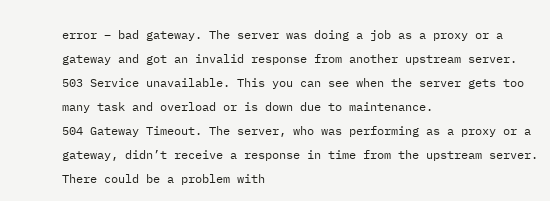error – bad gateway. The server was doing a job as a proxy or a gateway and got an invalid response from another upstream server.
503 Service unavailable. This you can see when the server gets too many task and overload or is down due to maintenance.
504 Gateway Timeout. The server, who was performing as a proxy or a gateway, didn’t receive a response in time from the upstream server. There could be a problem with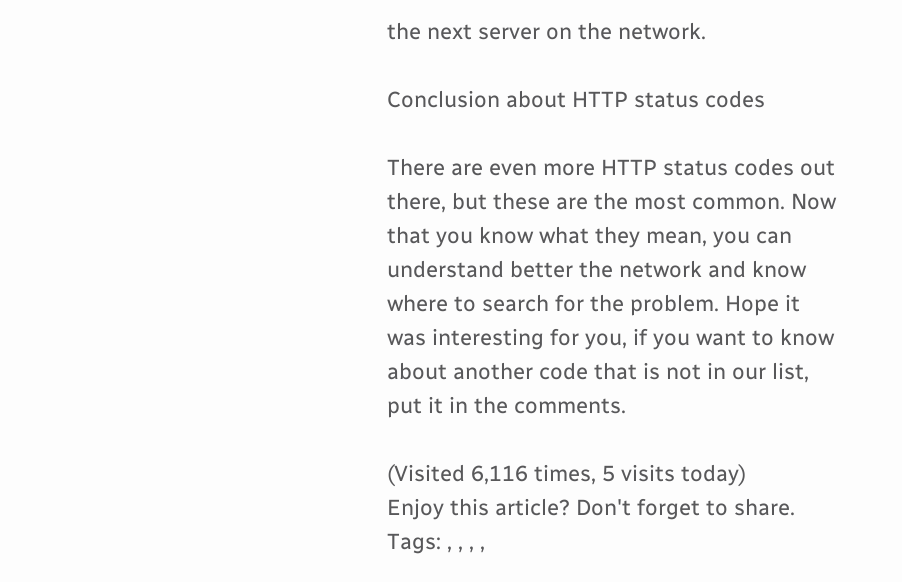the next server on the network.

Conclusion about HTTP status codes

There are even more HTTP status codes out there, but these are the most common. Now that you know what they mean, you can understand better the network and know where to search for the problem. Hope it was interesting for you, if you want to know about another code that is not in our list, put it in the comments.

(Visited 6,116 times, 5 visits today)
Enjoy this article? Don't forget to share.
Tags: , , , ,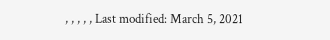, , , , , Last modified: March 5, 2021